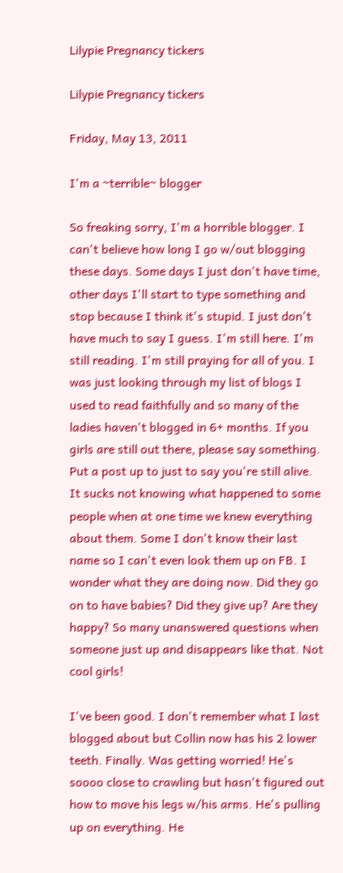Lilypie Pregnancy tickers

Lilypie Pregnancy tickers

Friday, May 13, 2011

I'm a ~terrible~ blogger

So freaking sorry, I'm a horrible blogger. I can't believe how long I go w/out blogging these days. Some days I just don't have time, other days I'll start to type something and stop because I think it's stupid. I just don't have much to say I guess. I'm still here. I'm still reading. I'm still praying for all of you. I was just looking through my list of blogs I used to read faithfully and so many of the ladies haven't blogged in 6+ months. If you girls are still out there, please say something. Put a post up to just to say you're still alive. It sucks not knowing what happened to some people when at one time we knew everything about them. Some I don't know their last name so I can't even look them up on FB. I wonder what they are doing now. Did they go on to have babies? Did they give up? Are they happy? So many unanswered questions when someone just up and disappears like that. Not cool girls!

I've been good. I don't remember what I last blogged about but Collin now has his 2 lower teeth. Finally. Was getting worried! He's soooo close to crawling but hasn't figured out how to move his legs w/his arms. He's pulling up on everything. He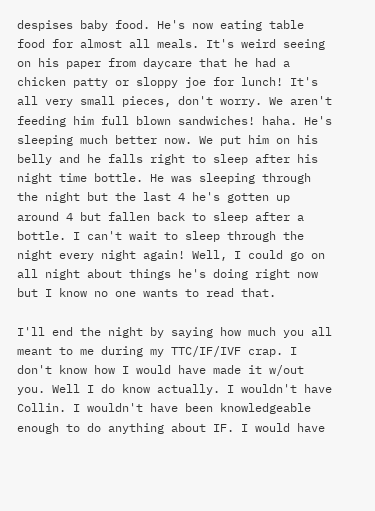despises baby food. He's now eating table food for almost all meals. It's weird seeing on his paper from daycare that he had a chicken patty or sloppy joe for lunch! It's all very small pieces, don't worry. We aren't feeding him full blown sandwiches! haha. He's sleeping much better now. We put him on his belly and he falls right to sleep after his night time bottle. He was sleeping through the night but the last 4 he's gotten up around 4 but fallen back to sleep after a bottle. I can't wait to sleep through the night every night again! Well, I could go on all night about things he's doing right now but I know no one wants to read that.

I'll end the night by saying how much you all meant to me during my TTC/IF/IVF crap. I don't know how I would have made it w/out you. Well I do know actually. I wouldn't have Collin. I wouldn't have been knowledgeable enough to do anything about IF. I would have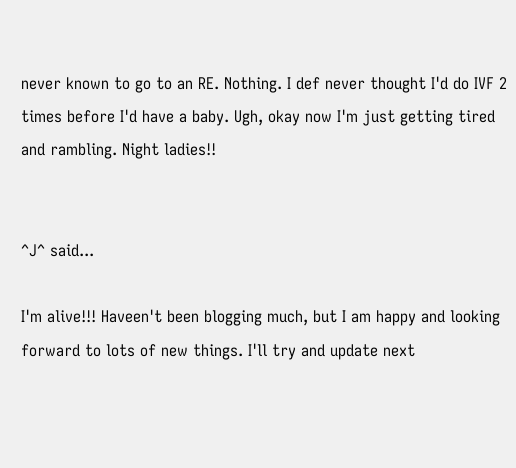never known to go to an RE. Nothing. I def never thought I'd do IVF 2 times before I'd have a baby. Ugh, okay now I'm just getting tired and rambling. Night ladies!!


^J^ said...

I'm alive!!! Haveen't been blogging much, but I am happy and looking forward to lots of new things. I'll try and update next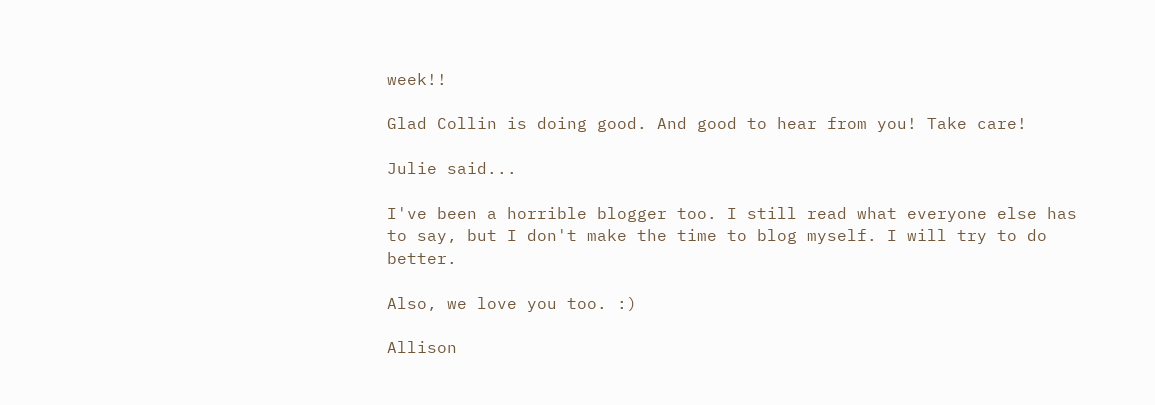week!!

Glad Collin is doing good. And good to hear from you! Take care!

Julie said...

I've been a horrible blogger too. I still read what everyone else has to say, but I don't make the time to blog myself. I will try to do better.

Also, we love you too. :)

Allison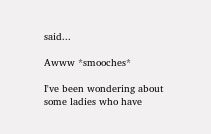said...

Awww *smooches*

I've been wondering about some ladies who have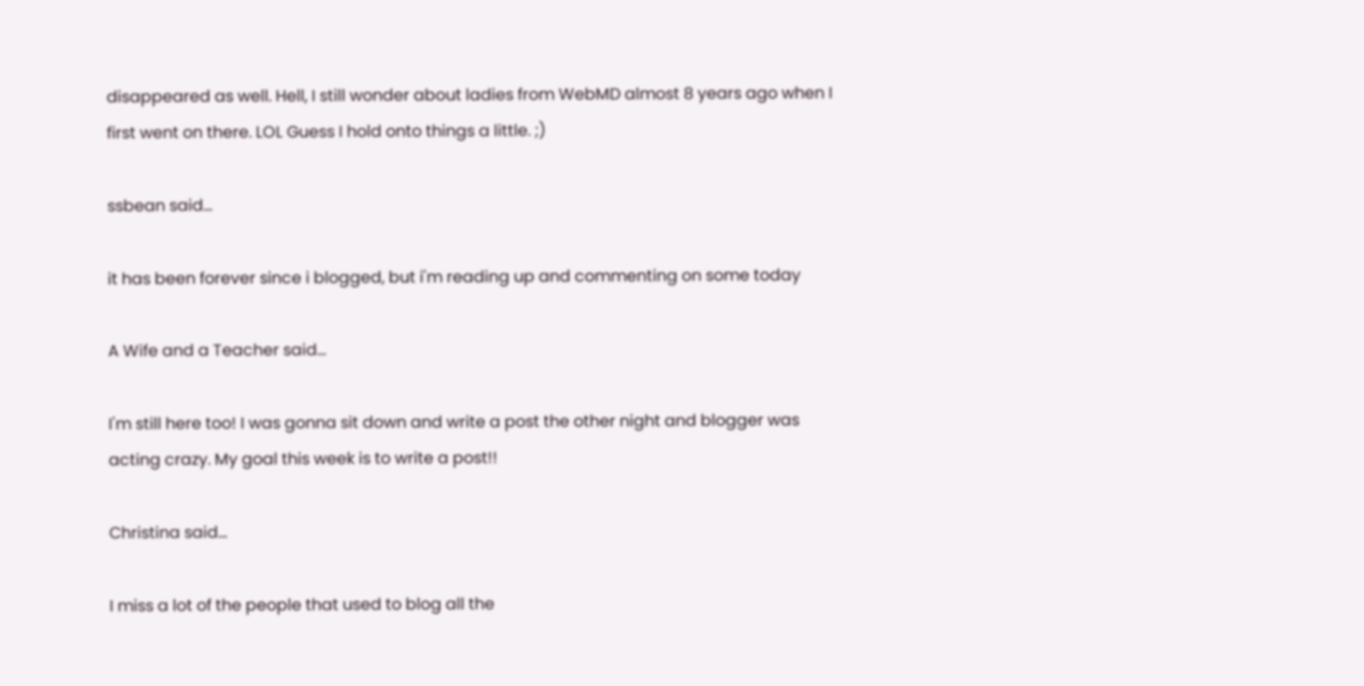disappeared as well. Hell, I still wonder about ladies from WebMD almost 8 years ago when I first went on there. LOL Guess I hold onto things a little. ;)

ssbean said...

it has been forever since i blogged, but i'm reading up and commenting on some today

A Wife and a Teacher said...

I'm still here too! I was gonna sit down and write a post the other night and blogger was acting crazy. My goal this week is to write a post!!

Christina said...

I miss a lot of the people that used to blog all the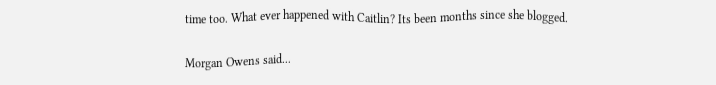time too. What ever happened with Caitlin? Its been months since she blogged.

Morgan Owens said...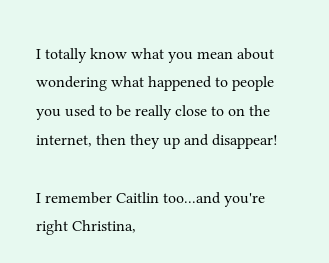I totally know what you mean about wondering what happened to people you used to be really close to on the internet, then they up and disappear!

I remember Caitlin too...and you're right Christina,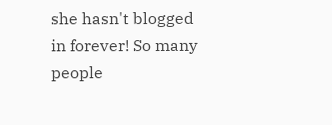she hasn't blogged in forever! So many people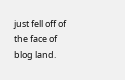just fell off of the face of blog land.